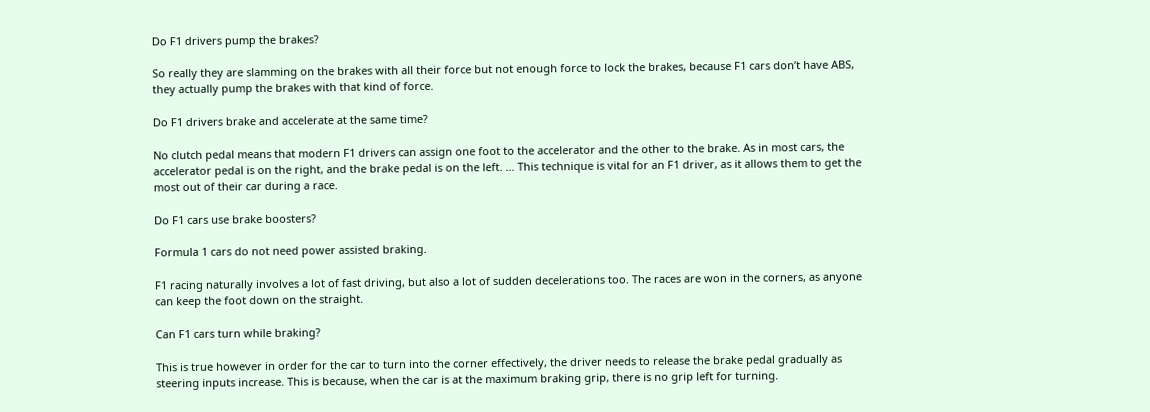Do F1 drivers pump the brakes?

So really they are slamming on the brakes with all their force but not enough force to lock the brakes, because F1 cars don’t have ABS, they actually pump the brakes with that kind of force.

Do F1 drivers brake and accelerate at the same time?

No clutch pedal means that modern F1 drivers can assign one foot to the accelerator and the other to the brake. As in most cars, the accelerator pedal is on the right, and the brake pedal is on the left. … This technique is vital for an F1 driver, as it allows them to get the most out of their car during a race.

Do F1 cars use brake boosters?

Formula 1 cars do not need power assisted braking.

F1 racing naturally involves a lot of fast driving, but also a lot of sudden decelerations too. The races are won in the corners, as anyone can keep the foot down on the straight.

Can F1 cars turn while braking?

This is true however in order for the car to turn into the corner effectively, the driver needs to release the brake pedal gradually as steering inputs increase. This is because, when the car is at the maximum braking grip, there is no grip left for turning.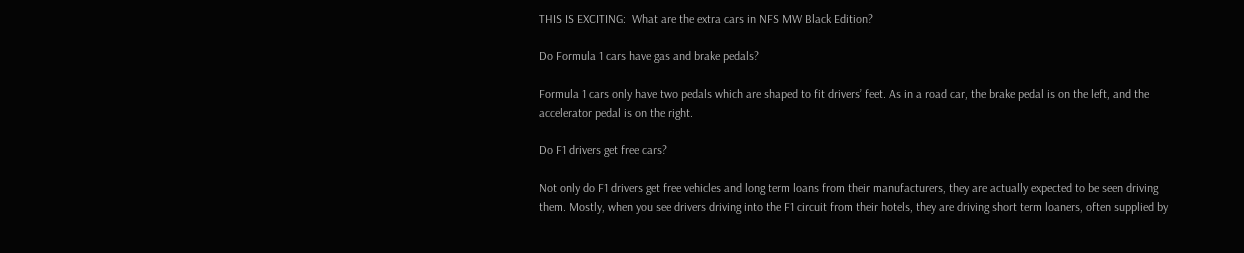THIS IS EXCITING:  What are the extra cars in NFS MW Black Edition?

Do Formula 1 cars have gas and brake pedals?

Formula 1 cars only have two pedals which are shaped to fit drivers’ feet. As in a road car, the brake pedal is on the left, and the accelerator pedal is on the right.

Do F1 drivers get free cars?

Not only do F1 drivers get free vehicles and long term loans from their manufacturers, they are actually expected to be seen driving them. Mostly, when you see drivers driving into the F1 circuit from their hotels, they are driving short term loaners, often supplied by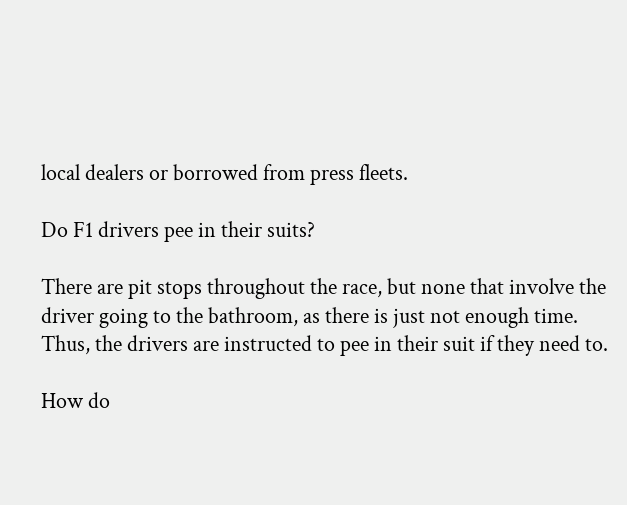local dealers or borrowed from press fleets.

Do F1 drivers pee in their suits?

There are pit stops throughout the race, but none that involve the driver going to the bathroom, as there is just not enough time. Thus, the drivers are instructed to pee in their suit if they need to.

How do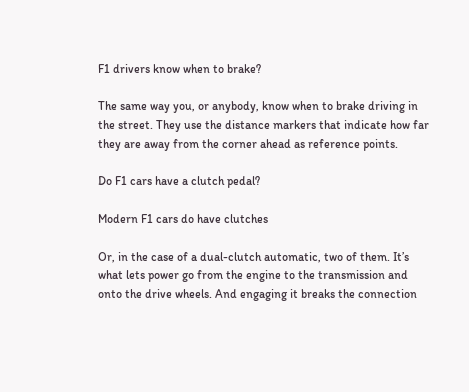F1 drivers know when to brake?

The same way you, or anybody, know when to brake driving in the street. They use the distance markers that indicate how far they are away from the corner ahead as reference points.

Do F1 cars have a clutch pedal?

Modern F1 cars do have clutches

Or, in the case of a dual-clutch automatic, two of them. It’s what lets power go from the engine to the transmission and onto the drive wheels. And engaging it breaks the connection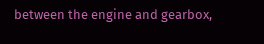between the engine and gearbox,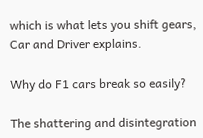which is what lets you shift gears, Car and Driver explains.

Why do F1 cars break so easily?

The shattering and disintegration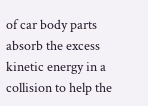of car body parts absorb the excess kinetic energy in a collision to help the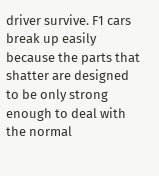driver survive. F1 cars break up easily because the parts that shatter are designed to be only strong enough to deal with the normal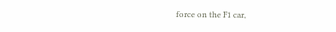force on the F1 car,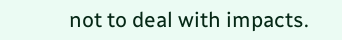not to deal with impacts.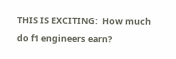THIS IS EXCITING:  How much do f1 engineers earn?